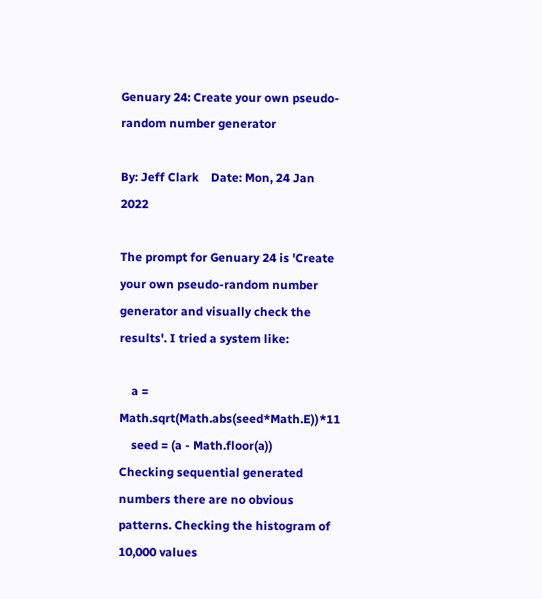Genuary 24: Create your own pseudo-random number generator

By: Jeff Clark    Date: Mon, 24 Jan 2022

The prompt for Genuary 24 is 'Create your own pseudo-random number generator and visually check the results'. I tried a system like:

    a = Math.sqrt(Math.abs(seed*Math.E))*11
    seed = (a - Math.floor(a))
Checking sequential generated numbers there are no obvious patterns. Checking the histogram of 10,000 values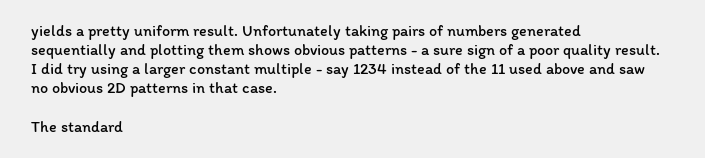yields a pretty uniform result. Unfortunately taking pairs of numbers generated sequentially and plotting them shows obvious patterns - a sure sign of a poor quality result. I did try using a larger constant multiple - say 1234 instead of the 11 used above and saw no obvious 2D patterns in that case.

The standard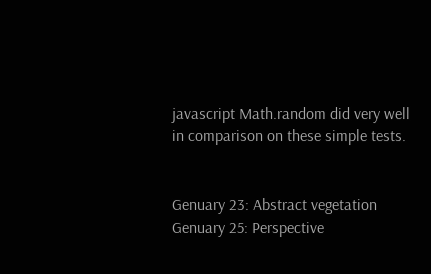javascript Math.random did very well in comparison on these simple tests.


Genuary 23: Abstract vegetation
Genuary 25: Perspective